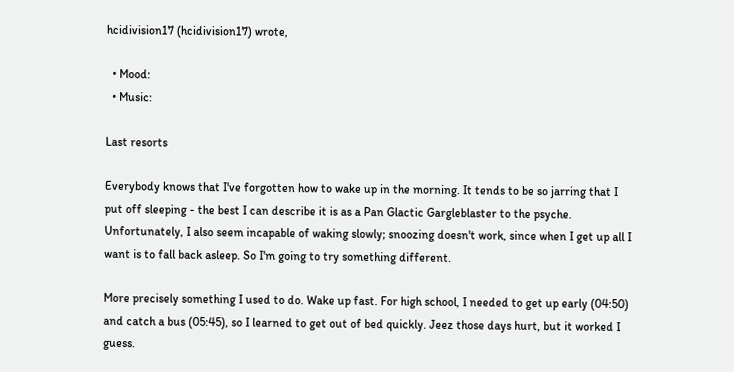hcidivision17 (hcidivision17) wrote,

  • Mood:
  • Music:

Last resorts

Everybody knows that I've forgotten how to wake up in the morning. It tends to be so jarring that I put off sleeping - the best I can describe it is as a Pan Glactic Gargleblaster to the psyche. Unfortunately, I also seem incapable of waking slowly; snoozing doesn't work, since when I get up all I want is to fall back asleep. So I'm going to try something different.

More precisely something I used to do. Wake up fast. For high school, I needed to get up early (04:50) and catch a bus (05:45), so I learned to get out of bed quickly. Jeez those days hurt, but it worked I guess.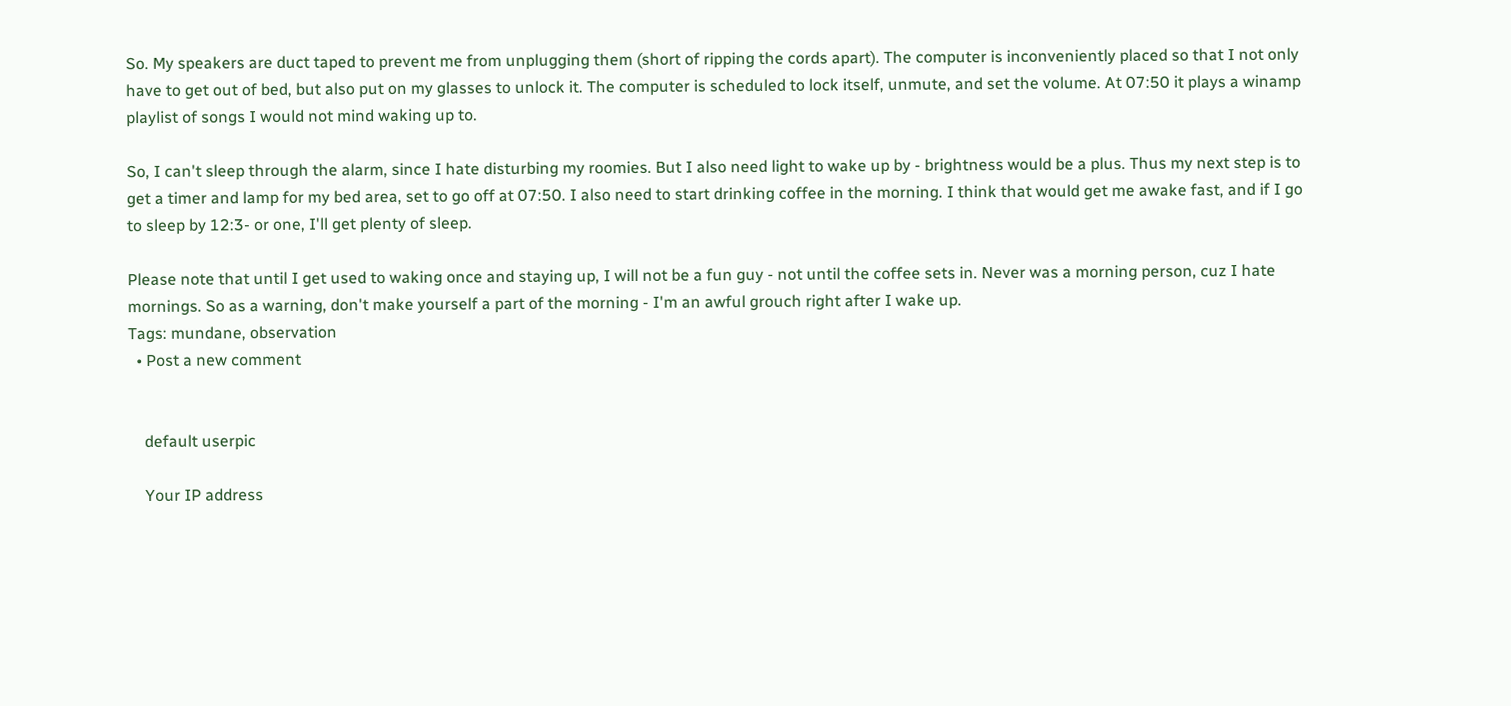So. My speakers are duct taped to prevent me from unplugging them (short of ripping the cords apart). The computer is inconveniently placed so that I not only have to get out of bed, but also put on my glasses to unlock it. The computer is scheduled to lock itself, unmute, and set the volume. At 07:50 it plays a winamp playlist of songs I would not mind waking up to.

So, I can't sleep through the alarm, since I hate disturbing my roomies. But I also need light to wake up by - brightness would be a plus. Thus my next step is to get a timer and lamp for my bed area, set to go off at 07:50. I also need to start drinking coffee in the morning. I think that would get me awake fast, and if I go to sleep by 12:3- or one, I'll get plenty of sleep.

Please note that until I get used to waking once and staying up, I will not be a fun guy - not until the coffee sets in. Never was a morning person, cuz I hate mornings. So as a warning, don't make yourself a part of the morning - I'm an awful grouch right after I wake up.
Tags: mundane, observation
  • Post a new comment


    default userpic

    Your IP address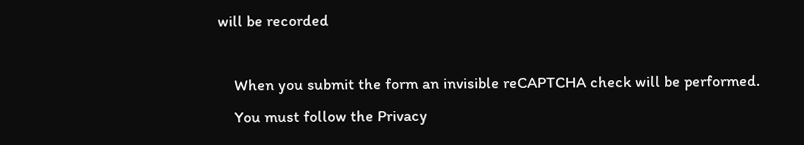will be recorded

    When you submit the form an invisible reCAPTCHA check will be performed.
    You must follow the Privacy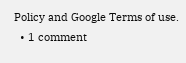Policy and Google Terms of use.
  • 1 comment